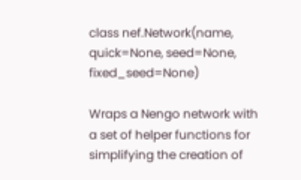class nef.Network(name, quick=None, seed=None, fixed_seed=None)

Wraps a Nengo network with a set of helper functions for simplifying the creation of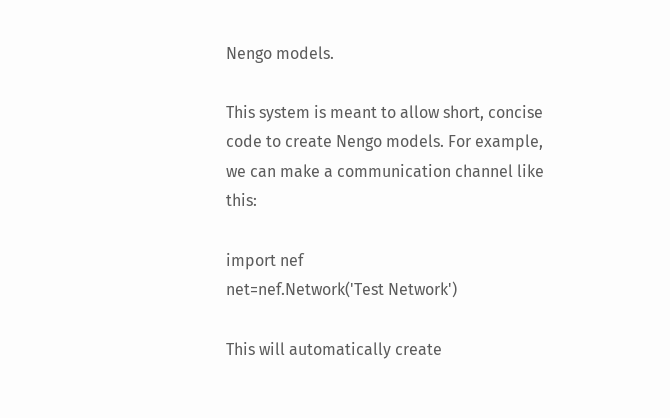Nengo models.

This system is meant to allow short, concise code to create Nengo models. For example, we can make a communication channel like this:

import nef
net=nef.Network('Test Network')

This will automatically create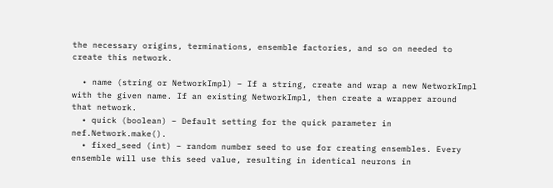the necessary origins, terminations, ensemble factories, and so on needed to create this network.

  • name (string or NetworkImpl) – If a string, create and wrap a new NetworkImpl with the given name. If an existing NetworkImpl, then create a wrapper around that network.
  • quick (boolean) – Default setting for the quick parameter in nef.Network.make().
  • fixed_seed (int) – random number seed to use for creating ensembles. Every ensemble will use this seed value, resulting in identical neurons in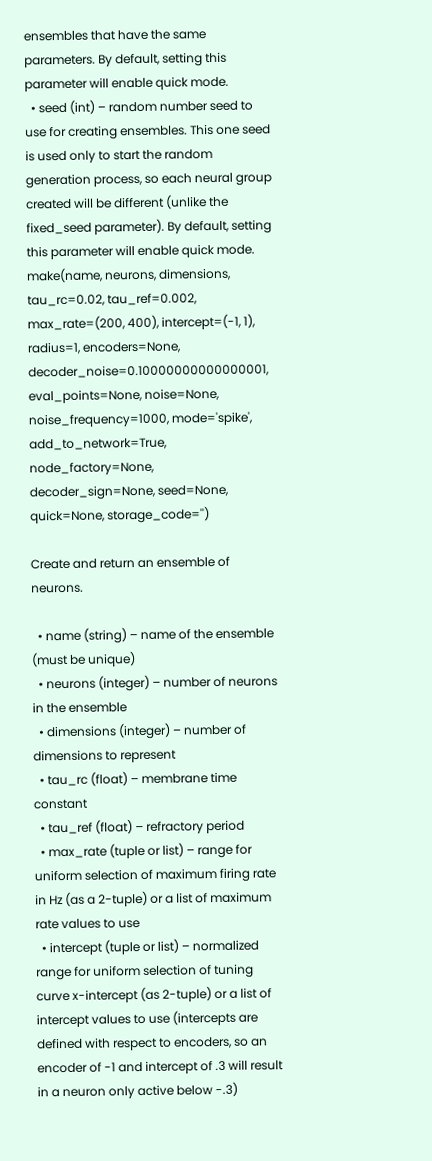ensembles that have the same parameters. By default, setting this parameter will enable quick mode.
  • seed (int) – random number seed to use for creating ensembles. This one seed is used only to start the random generation process, so each neural group created will be different (unlike the fixed_seed parameter). By default, setting this parameter will enable quick mode.
make(name, neurons, dimensions, tau_rc=0.02, tau_ref=0.002, max_rate=(200, 400), intercept=(-1, 1), radius=1, encoders=None, decoder_noise=0.10000000000000001, eval_points=None, noise=None, noise_frequency=1000, mode='spike', add_to_network=True, node_factory=None, decoder_sign=None, seed=None, quick=None, storage_code='')

Create and return an ensemble of neurons.

  • name (string) – name of the ensemble (must be unique)
  • neurons (integer) – number of neurons in the ensemble
  • dimensions (integer) – number of dimensions to represent
  • tau_rc (float) – membrane time constant
  • tau_ref (float) – refractory period
  • max_rate (tuple or list) – range for uniform selection of maximum firing rate in Hz (as a 2-tuple) or a list of maximum rate values to use
  • intercept (tuple or list) – normalized range for uniform selection of tuning curve x-intercept (as 2-tuple) or a list of intercept values to use (intercepts are defined with respect to encoders, so an encoder of -1 and intercept of .3 will result in a neuron only active below -.3)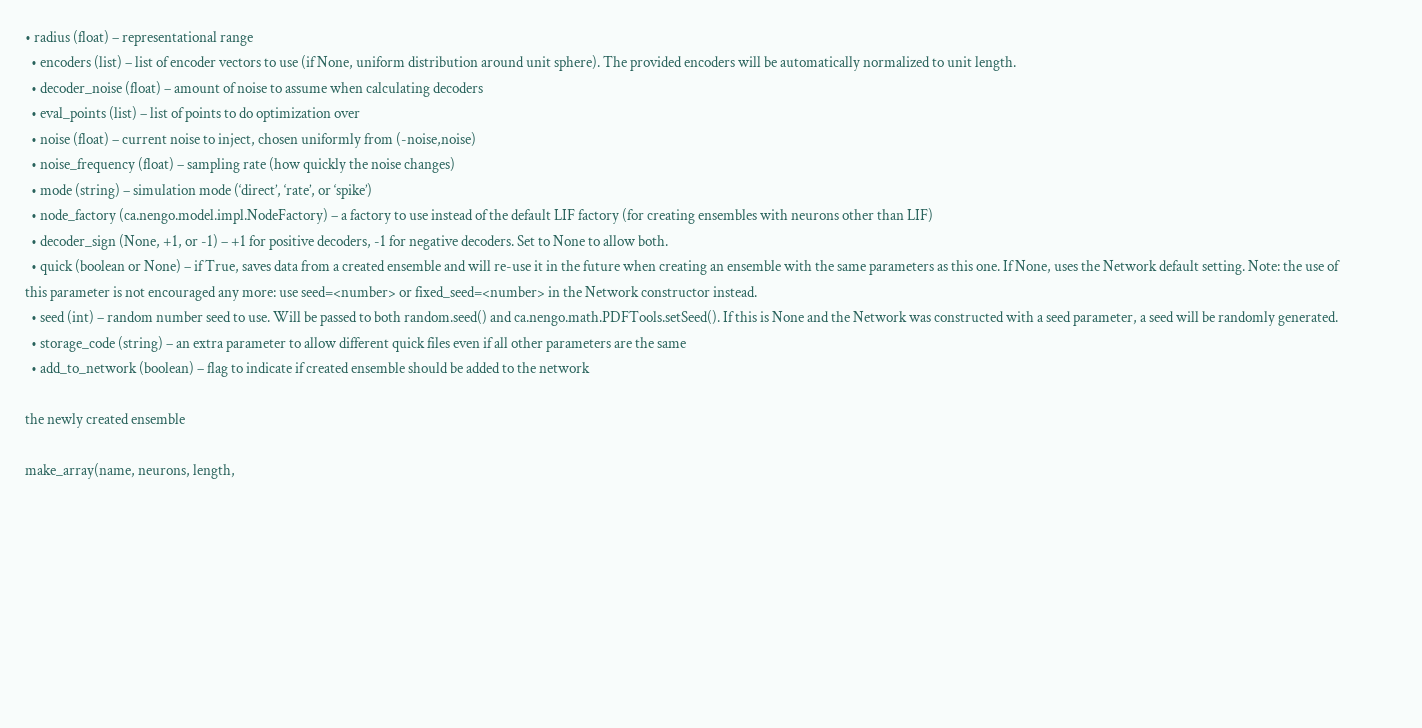• radius (float) – representational range
  • encoders (list) – list of encoder vectors to use (if None, uniform distribution around unit sphere). The provided encoders will be automatically normalized to unit length.
  • decoder_noise (float) – amount of noise to assume when calculating decoders
  • eval_points (list) – list of points to do optimization over
  • noise (float) – current noise to inject, chosen uniformly from (-noise,noise)
  • noise_frequency (float) – sampling rate (how quickly the noise changes)
  • mode (string) – simulation mode (‘direct’, ‘rate’, or ‘spike’)
  • node_factory (ca.nengo.model.impl.NodeFactory) – a factory to use instead of the default LIF factory (for creating ensembles with neurons other than LIF)
  • decoder_sign (None, +1, or -1) – +1 for positive decoders, -1 for negative decoders. Set to None to allow both.
  • quick (boolean or None) – if True, saves data from a created ensemble and will re-use it in the future when creating an ensemble with the same parameters as this one. If None, uses the Network default setting. Note: the use of this parameter is not encouraged any more: use seed=<number> or fixed_seed=<number> in the Network constructor instead.
  • seed (int) – random number seed to use. Will be passed to both random.seed() and ca.nengo.math.PDFTools.setSeed(). If this is None and the Network was constructed with a seed parameter, a seed will be randomly generated.
  • storage_code (string) – an extra parameter to allow different quick files even if all other parameters are the same
  • add_to_network (boolean) – flag to indicate if created ensemble should be added to the network

the newly created ensemble

make_array(name, neurons, length,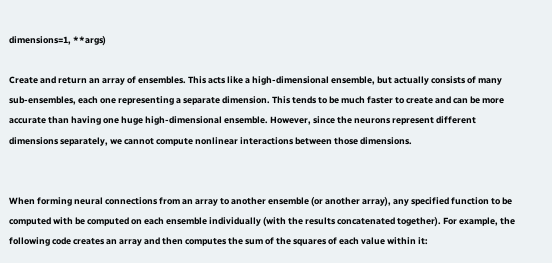dimensions=1, **args)

Create and return an array of ensembles. This acts like a high-dimensional ensemble, but actually consists of many sub-ensembles, each one representing a separate dimension. This tends to be much faster to create and can be more accurate than having one huge high-dimensional ensemble. However, since the neurons represent different dimensions separately, we cannot compute nonlinear interactions between those dimensions.


When forming neural connections from an array to another ensemble (or another array), any specified function to be computed with be computed on each ensemble individually (with the results concatenated together). For example, the following code creates an array and then computes the sum of the squares of each value within it: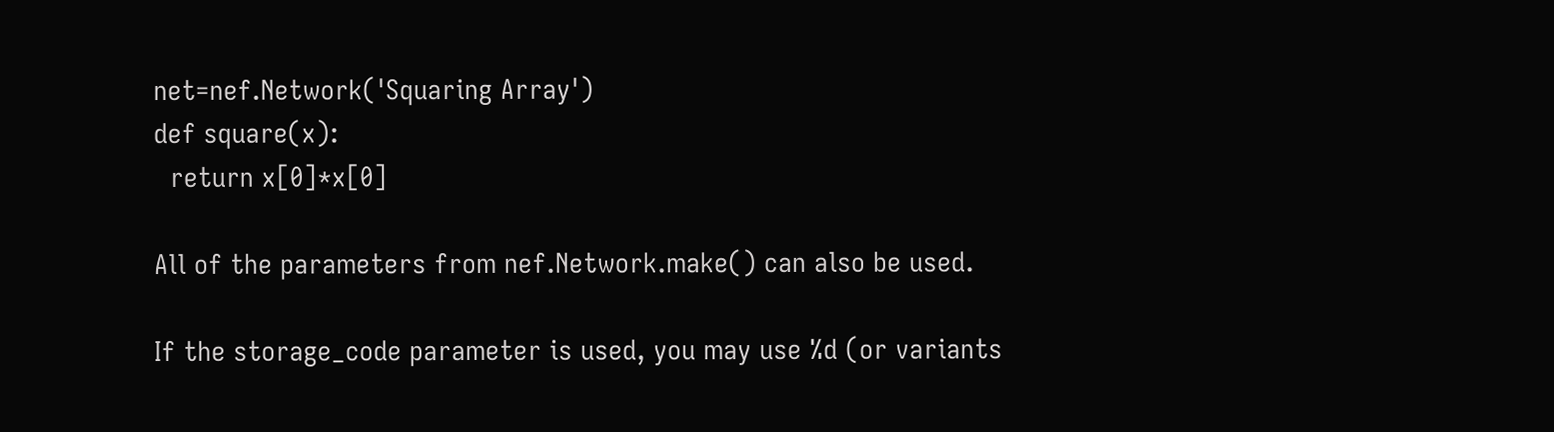net=nef.Network('Squaring Array')
def square(x):
  return x[0]*x[0]

All of the parameters from nef.Network.make() can also be used.

If the storage_code parameter is used, you may use %d (or variants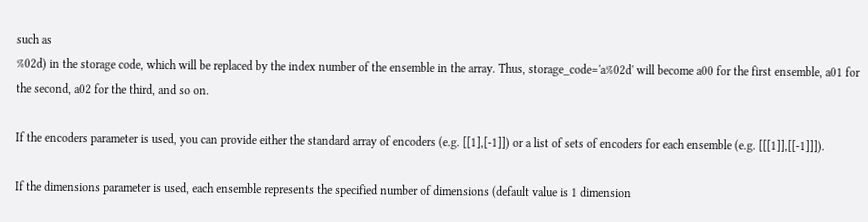such as
%02d) in the storage code, which will be replaced by the index number of the ensemble in the array. Thus, storage_code='a%02d' will become a00 for the first ensemble, a01 for the second, a02 for the third, and so on.

If the encoders parameter is used, you can provide either the standard array of encoders (e.g. [[1],[-1]]) or a list of sets of encoders for each ensemble (e.g. [[[1]],[[-1]]]).

If the dimensions parameter is used, each ensemble represents the specified number of dimensions (default value is 1 dimension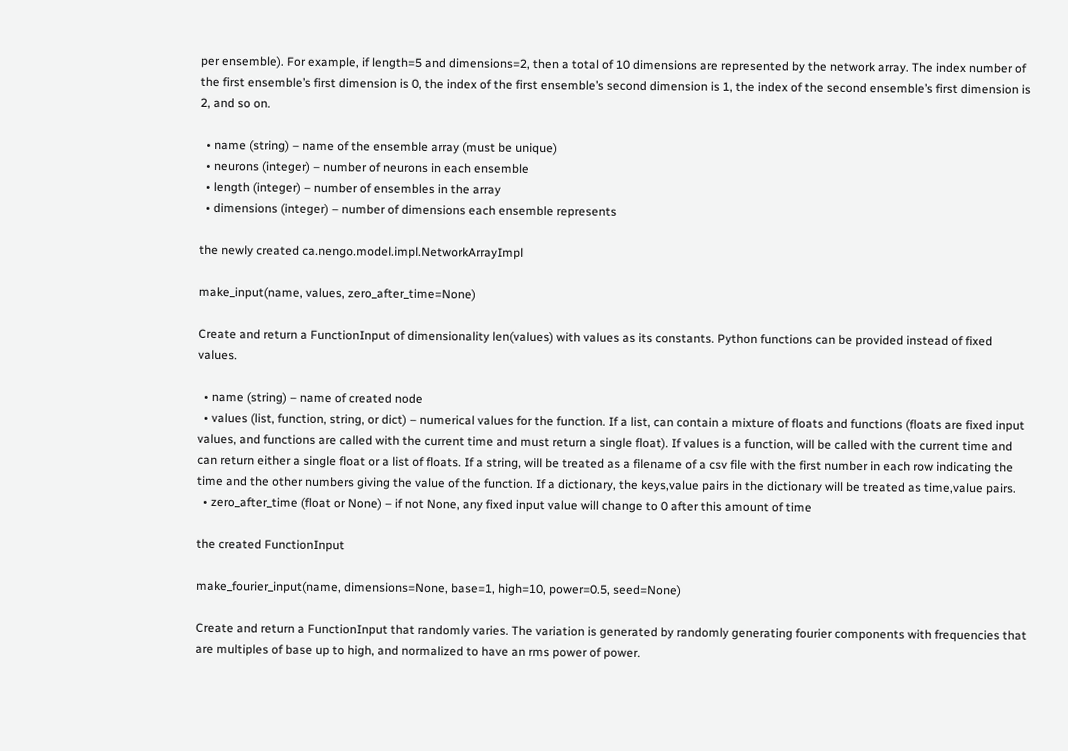per ensemble). For example, if length=5 and dimensions=2, then a total of 10 dimensions are represented by the network array. The index number of the first ensemble’s first dimension is 0, the index of the first ensemble’s second dimension is 1, the index of the second ensemble’s first dimension is 2, and so on.

  • name (string) – name of the ensemble array (must be unique)
  • neurons (integer) – number of neurons in each ensemble
  • length (integer) – number of ensembles in the array
  • dimensions (integer) – number of dimensions each ensemble represents

the newly created ca.nengo.model.impl.NetworkArrayImpl

make_input(name, values, zero_after_time=None)

Create and return a FunctionInput of dimensionality len(values) with values as its constants. Python functions can be provided instead of fixed values.

  • name (string) – name of created node
  • values (list, function, string, or dict) – numerical values for the function. If a list, can contain a mixture of floats and functions (floats are fixed input values, and functions are called with the current time and must return a single float). If values is a function, will be called with the current time and can return either a single float or a list of floats. If a string, will be treated as a filename of a csv file with the first number in each row indicating the time and the other numbers giving the value of the function. If a dictionary, the keys,value pairs in the dictionary will be treated as time,value pairs.
  • zero_after_time (float or None) – if not None, any fixed input value will change to 0 after this amount of time

the created FunctionInput

make_fourier_input(name, dimensions=None, base=1, high=10, power=0.5, seed=None)

Create and return a FunctionInput that randomly varies. The variation is generated by randomly generating fourier components with frequencies that are multiples of base up to high, and normalized to have an rms power of power.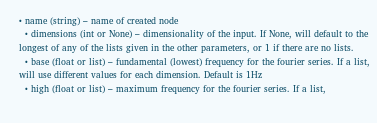• name (string) – name of created node
  • dimensions (int or None) – dimensionality of the input. If None, will default to the longest of any of the lists given in the other parameters, or 1 if there are no lists.
  • base (float or list) – fundamental (lowest) frequency for the fourier series. If a list, will use different values for each dimension. Default is 1Hz
  • high (float or list) – maximum frequency for the fourier series. If a list,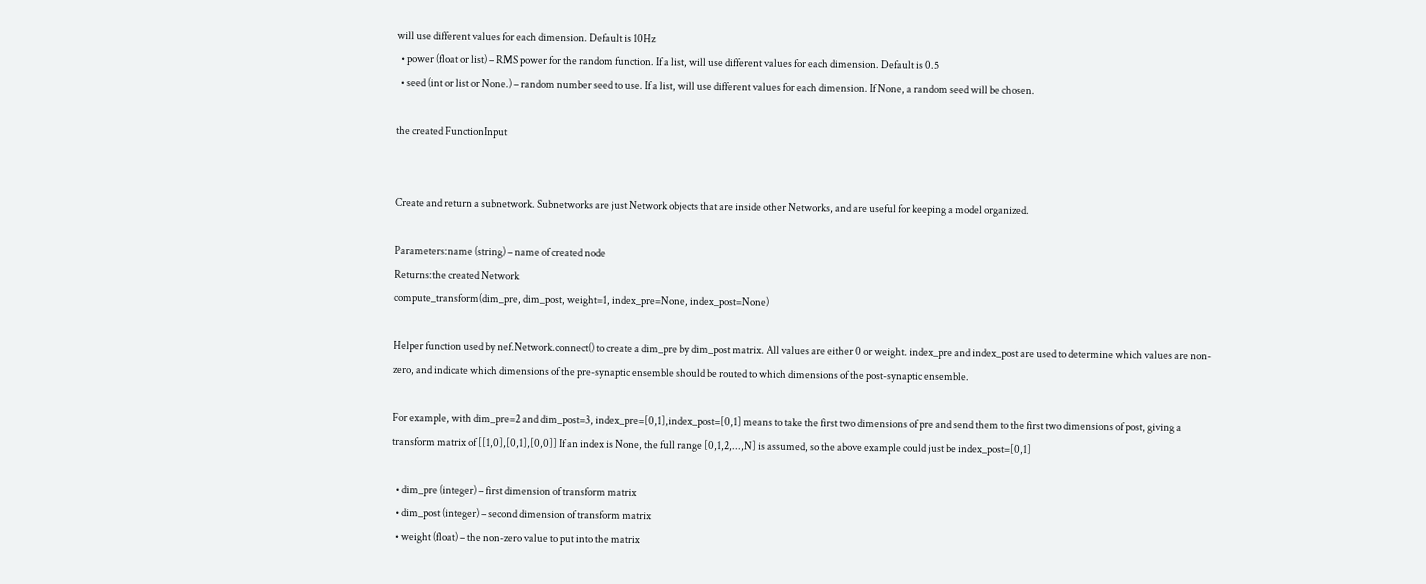will use different values for each dimension. Default is 10Hz
  • power (float or list) – RMS power for the random function. If a list, will use different values for each dimension. Default is 0.5
  • seed (int or list or None.) – random number seed to use. If a list, will use different values for each dimension. If None, a random seed will be chosen.

the created FunctionInput


Create and return a subnetwork. Subnetworks are just Network objects that are inside other Networks, and are useful for keeping a model organized.

Parameters:name (string) – name of created node
Returns:the created Network
compute_transform(dim_pre, dim_post, weight=1, index_pre=None, index_post=None)

Helper function used by nef.Network.connect() to create a dim_pre by dim_post matrix. All values are either 0 or weight. index_pre and index_post are used to determine which values are non-zero, and indicate which dimensions of the pre-synaptic ensemble should be routed to which dimensions of the post-synaptic ensemble.

For example, with dim_pre=2 and dim_post=3, index_pre=[0,1],index_post=[0,1] means to take the first two dimensions of pre and send them to the first two dimensions of post, giving a transform matrix of [[1,0],[0,1],[0,0]] If an index is None, the full range [0,1,2,...,N] is assumed, so the above example could just be index_post=[0,1]

  • dim_pre (integer) – first dimension of transform matrix
  • dim_post (integer) – second dimension of transform matrix
  • weight (float) – the non-zero value to put into the matrix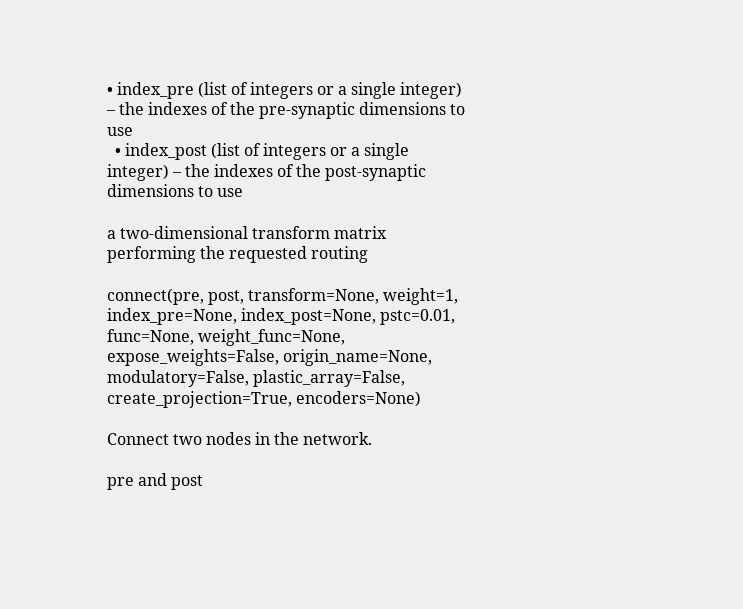• index_pre (list of integers or a single integer) – the indexes of the pre-synaptic dimensions to use
  • index_post (list of integers or a single integer) – the indexes of the post-synaptic dimensions to use

a two-dimensional transform matrix performing the requested routing

connect(pre, post, transform=None, weight=1, index_pre=None, index_post=None, pstc=0.01, func=None, weight_func=None, expose_weights=False, origin_name=None, modulatory=False, plastic_array=False, create_projection=True, encoders=None)

Connect two nodes in the network.

pre and post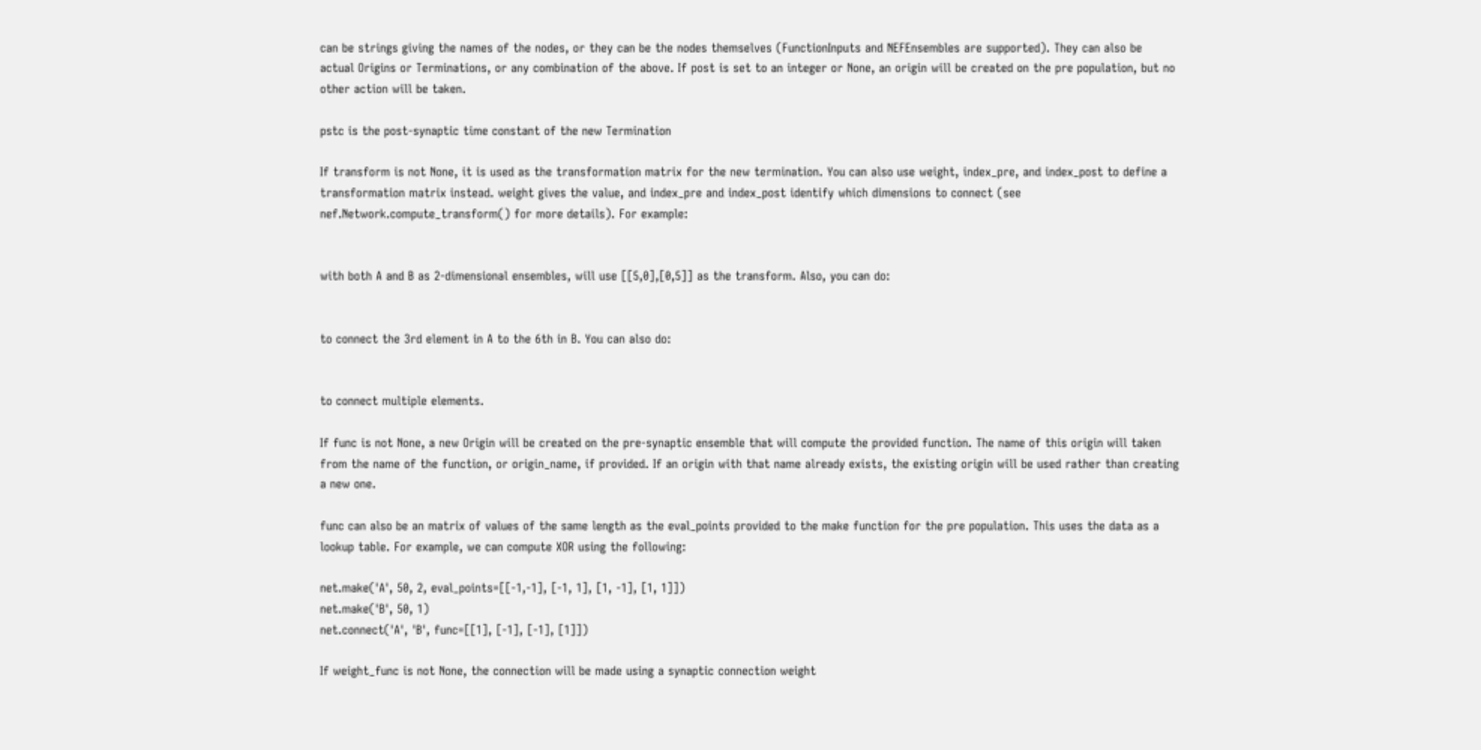can be strings giving the names of the nodes, or they can be the nodes themselves (FunctionInputs and NEFEnsembles are supported). They can also be actual Origins or Terminations, or any combination of the above. If post is set to an integer or None, an origin will be created on the pre population, but no other action will be taken.

pstc is the post-synaptic time constant of the new Termination

If transform is not None, it is used as the transformation matrix for the new termination. You can also use weight, index_pre, and index_post to define a transformation matrix instead. weight gives the value, and index_pre and index_post identify which dimensions to connect (see nef.Network.compute_transform() for more details). For example:


with both A and B as 2-dimensional ensembles, will use [[5,0],[0,5]] as the transform. Also, you can do:


to connect the 3rd element in A to the 6th in B. You can also do:


to connect multiple elements.

If func is not None, a new Origin will be created on the pre-synaptic ensemble that will compute the provided function. The name of this origin will taken from the name of the function, or origin_name, if provided. If an origin with that name already exists, the existing origin will be used rather than creating a new one.

func can also be an matrix of values of the same length as the eval_points provided to the make function for the pre population. This uses the data as a lookup table. For example, we can compute XOR using the following:

net.make('A', 50, 2, eval_points=[[-1,-1], [-1, 1], [1, -1], [1, 1]])
net.make('B', 50, 1)
net.connect('A', 'B', func=[[1], [-1], [-1], [1]])

If weight_func is not None, the connection will be made using a synaptic connection weight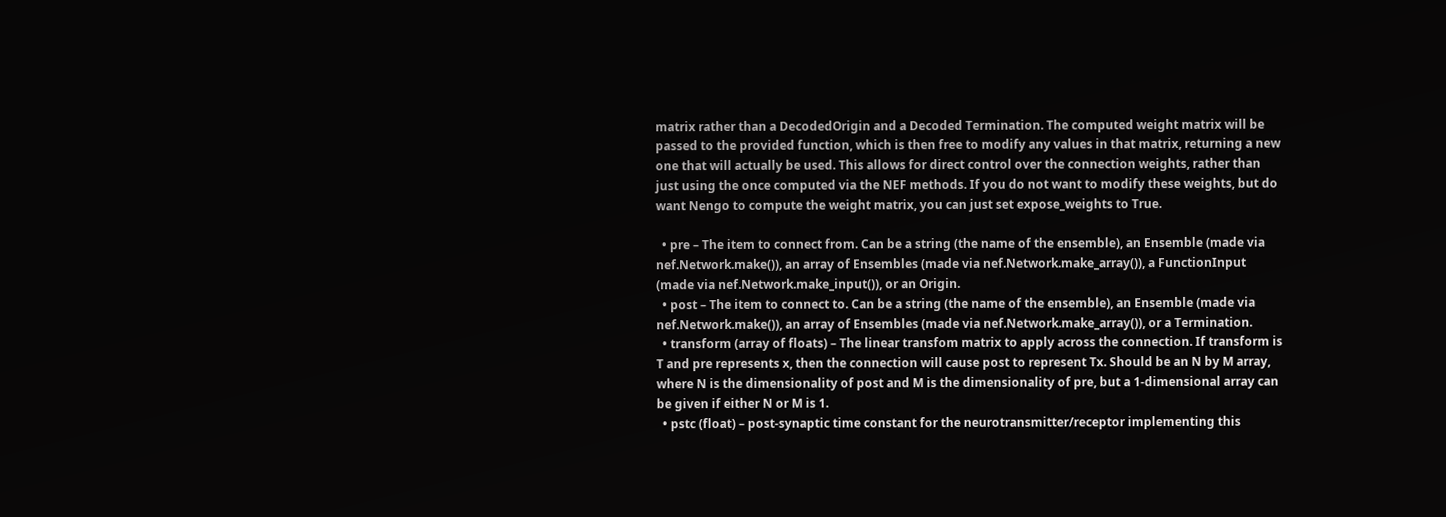matrix rather than a DecodedOrigin and a Decoded Termination. The computed weight matrix will be passed to the provided function, which is then free to modify any values in that matrix, returning a new one that will actually be used. This allows for direct control over the connection weights, rather than just using the once computed via the NEF methods. If you do not want to modify these weights, but do want Nengo to compute the weight matrix, you can just set expose_weights to True.

  • pre – The item to connect from. Can be a string (the name of the ensemble), an Ensemble (made via nef.Network.make()), an array of Ensembles (made via nef.Network.make_array()), a FunctionInput (made via nef.Network.make_input()), or an Origin.
  • post – The item to connect to. Can be a string (the name of the ensemble), an Ensemble (made via nef.Network.make()), an array of Ensembles (made via nef.Network.make_array()), or a Termination.
  • transform (array of floats) – The linear transfom matrix to apply across the connection. If transform is T and pre represents x, then the connection will cause post to represent Tx. Should be an N by M array, where N is the dimensionality of post and M is the dimensionality of pre, but a 1-dimensional array can be given if either N or M is 1.
  • pstc (float) – post-synaptic time constant for the neurotransmitter/receptor implementing this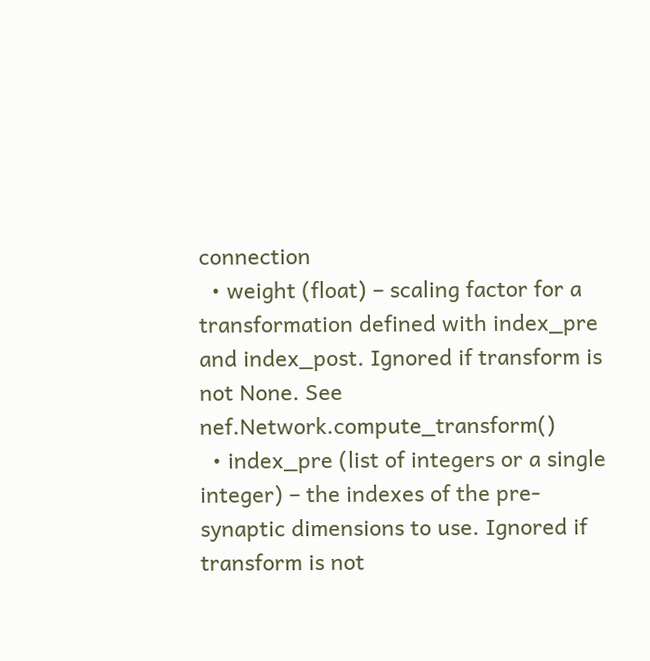connection
  • weight (float) – scaling factor for a transformation defined with index_pre and index_post. Ignored if transform is not None. See nef.Network.compute_transform()
  • index_pre (list of integers or a single integer) – the indexes of the pre-synaptic dimensions to use. Ignored if transform is not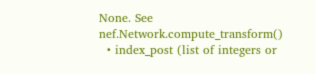None. See nef.Network.compute_transform()
  • index_post (list of integers or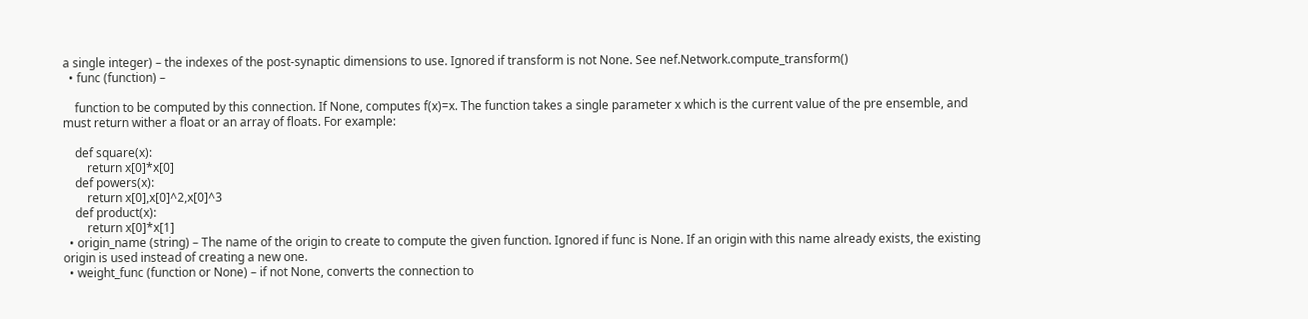a single integer) – the indexes of the post-synaptic dimensions to use. Ignored if transform is not None. See nef.Network.compute_transform()
  • func (function) –

    function to be computed by this connection. If None, computes f(x)=x. The function takes a single parameter x which is the current value of the pre ensemble, and must return wither a float or an array of floats. For example:

    def square(x):
        return x[0]*x[0]
    def powers(x):
        return x[0],x[0]^2,x[0]^3
    def product(x):
        return x[0]*x[1]
  • origin_name (string) – The name of the origin to create to compute the given function. Ignored if func is None. If an origin with this name already exists, the existing origin is used instead of creating a new one.
  • weight_func (function or None) – if not None, converts the connection to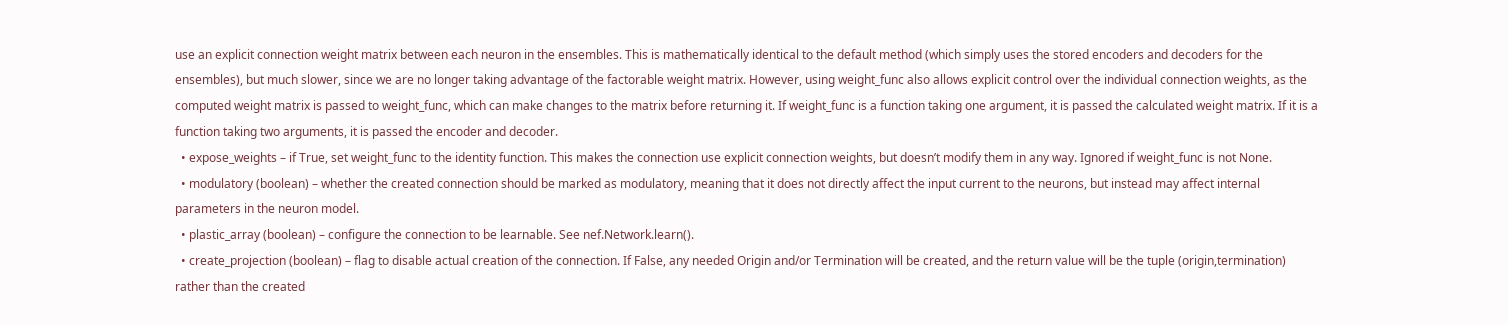use an explicit connection weight matrix between each neuron in the ensembles. This is mathematically identical to the default method (which simply uses the stored encoders and decoders for the ensembles), but much slower, since we are no longer taking advantage of the factorable weight matrix. However, using weight_func also allows explicit control over the individual connection weights, as the computed weight matrix is passed to weight_func, which can make changes to the matrix before returning it. If weight_func is a function taking one argument, it is passed the calculated weight matrix. If it is a function taking two arguments, it is passed the encoder and decoder.
  • expose_weights – if True, set weight_func to the identity function. This makes the connection use explicit connection weights, but doesn’t modify them in any way. Ignored if weight_func is not None.
  • modulatory (boolean) – whether the created connection should be marked as modulatory, meaning that it does not directly affect the input current to the neurons, but instead may affect internal parameters in the neuron model.
  • plastic_array (boolean) – configure the connection to be learnable. See nef.Network.learn().
  • create_projection (boolean) – flag to disable actual creation of the connection. If False, any needed Origin and/or Termination will be created, and the return value will be the tuple (origin,termination) rather than the created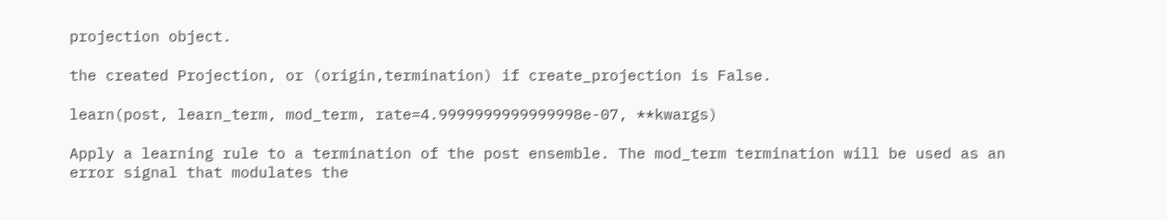projection object.

the created Projection, or (origin,termination) if create_projection is False.

learn(post, learn_term, mod_term, rate=4.9999999999999998e-07, **kwargs)

Apply a learning rule to a termination of the post ensemble. The mod_term termination will be used as an error signal that modulates the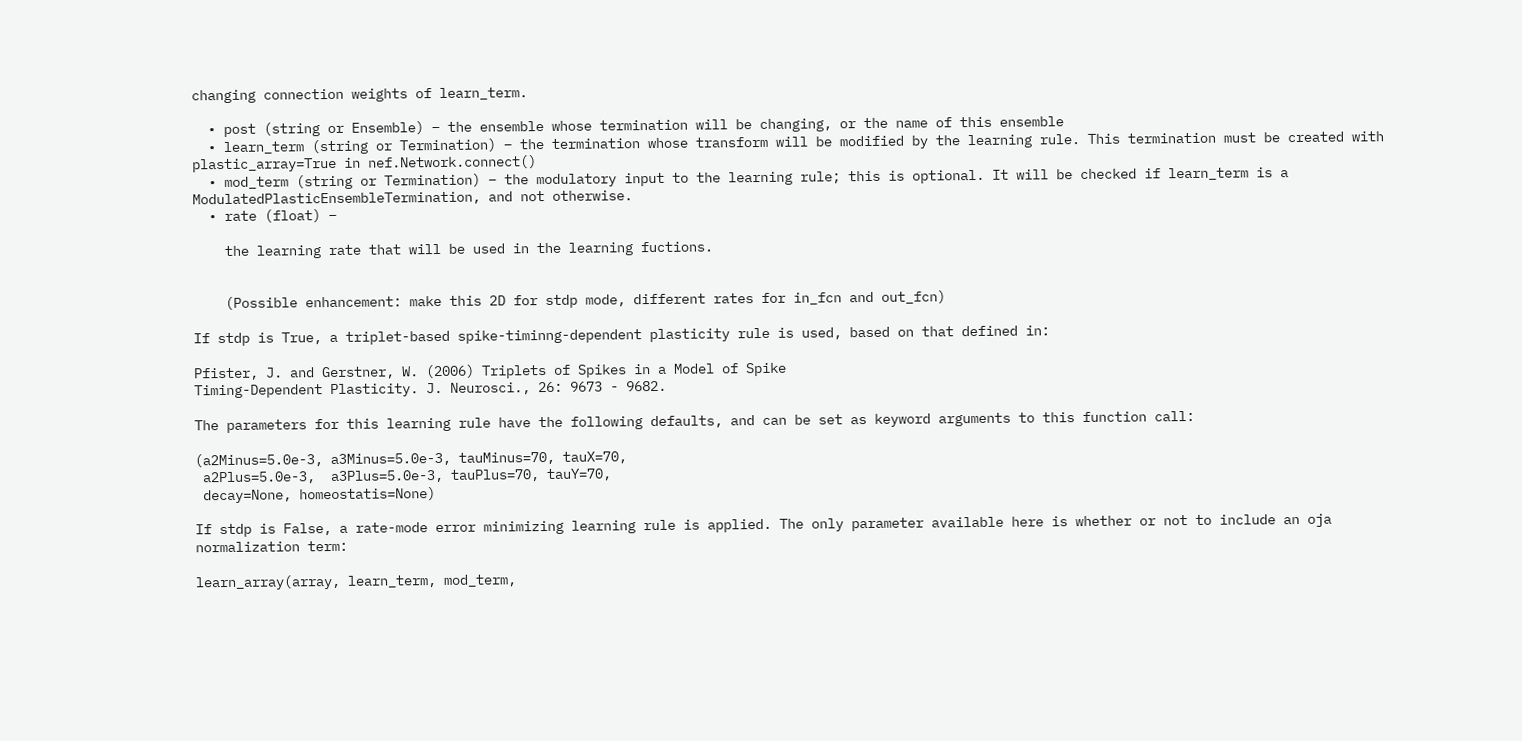changing connection weights of learn_term.

  • post (string or Ensemble) – the ensemble whose termination will be changing, or the name of this ensemble
  • learn_term (string or Termination) – the termination whose transform will be modified by the learning rule. This termination must be created with plastic_array=True in nef.Network.connect()
  • mod_term (string or Termination) – the modulatory input to the learning rule; this is optional. It will be checked if learn_term is a ModulatedPlasticEnsembleTermination, and not otherwise.
  • rate (float) –

    the learning rate that will be used in the learning fuctions.


    (Possible enhancement: make this 2D for stdp mode, different rates for in_fcn and out_fcn)

If stdp is True, a triplet-based spike-timinng-dependent plasticity rule is used, based on that defined in:

Pfister, J. and Gerstner, W. (2006) Triplets of Spikes in a Model of Spike
Timing-Dependent Plasticity. J. Neurosci., 26: 9673 - 9682.

The parameters for this learning rule have the following defaults, and can be set as keyword arguments to this function call:

(a2Minus=5.0e-3, a3Minus=5.0e-3, tauMinus=70, tauX=70,
 a2Plus=5.0e-3,  a3Plus=5.0e-3, tauPlus=70, tauY=70,
 decay=None, homeostatis=None)

If stdp is False, a rate-mode error minimizing learning rule is applied. The only parameter available here is whether or not to include an oja normalization term:

learn_array(array, learn_term, mod_term,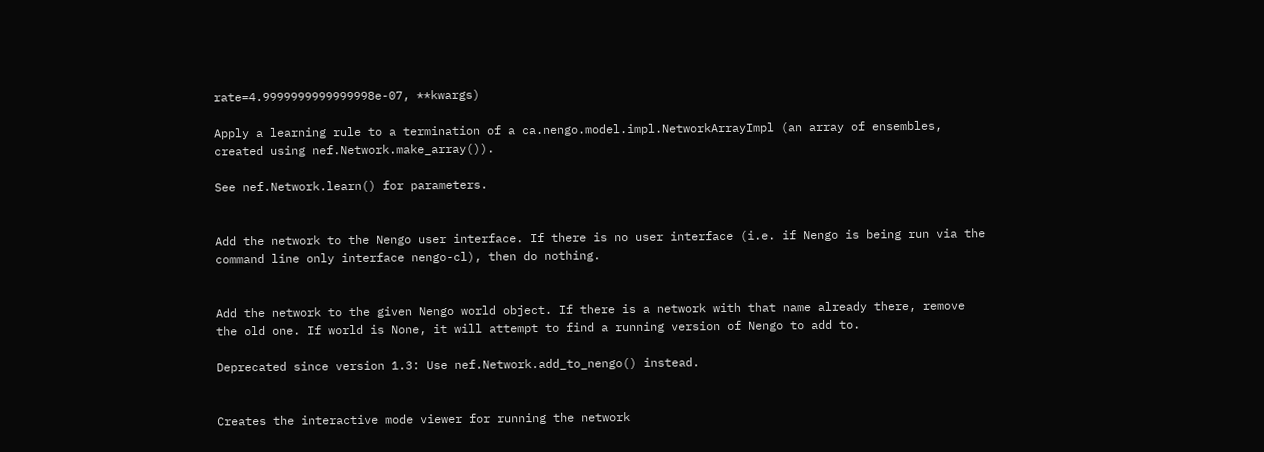rate=4.9999999999999998e-07, **kwargs)

Apply a learning rule to a termination of a ca.nengo.model.impl.NetworkArrayImpl (an array of ensembles, created using nef.Network.make_array()).

See nef.Network.learn() for parameters.


Add the network to the Nengo user interface. If there is no user interface (i.e. if Nengo is being run via the command line only interface nengo-cl), then do nothing.


Add the network to the given Nengo world object. If there is a network with that name already there, remove the old one. If world is None, it will attempt to find a running version of Nengo to add to.

Deprecated since version 1.3: Use nef.Network.add_to_nengo() instead.


Creates the interactive mode viewer for running the network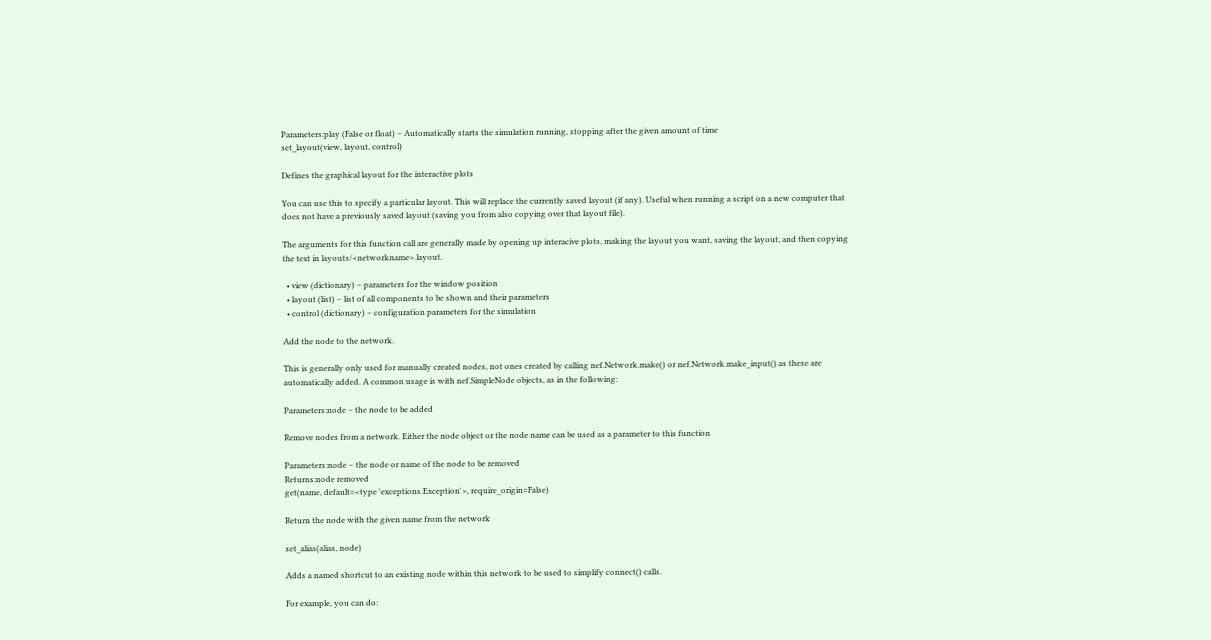Parameters:play (False or float) – Automatically starts the simulation running, stopping after the given amount of time
set_layout(view, layout, control)

Defines the graphical layout for the interactive plots

You can use this to specify a particular layout. This will replace the currently saved layout (if any). Useful when running a script on a new computer that does not have a previously saved layout (saving you from also copying over that layout file).

The arguments for this function call are generally made by opening up interacive plots, making the layout you want, saving the layout, and then copying the text in layouts/<networkname>.layout.

  • view (dictionary) – parameters for the window position
  • layout (list) – list of all components to be shown and their parameters
  • control (dictionary) – configuration parameters for the simulation

Add the node to the network.

This is generally only used for manually created nodes, not ones created by calling nef.Network.make() or nef.Network.make_input() as these are automatically added. A common usage is with nef.SimpleNode objects, as in the following:

Parameters:node – the node to be added

Remove nodes from a network. Either the node object or the node name can be used as a parameter to this function

Parameters:node – the node or name of the node to be removed
Returns:node removed
get(name, default=<type 'exceptions.Exception'>, require_origin=False)

Return the node with the given name from the network

set_alias(alias, node)

Adds a named shortcut to an existing node within this network to be used to simplify connect() calls.

For example, you can do: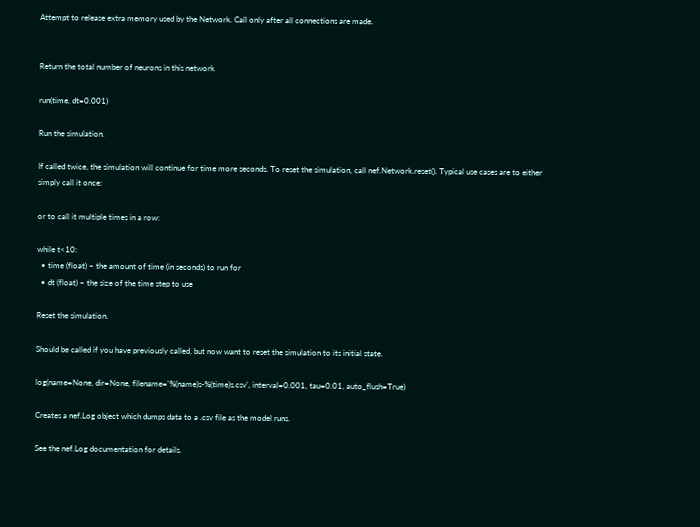Attempt to release extra memory used by the Network. Call only after all connections are made.


Return the total number of neurons in this network

run(time, dt=0.001)

Run the simulation.

If called twice, the simulation will continue for time more seconds. To reset the simulation, call nef.Network.reset(). Typical use cases are to either simply call it once:

or to call it multiple times in a row:

while t<10:
  • time (float) – the amount of time (in seconds) to run for
  • dt (float) – the size of the time step to use

Reset the simulation.

Should be called if you have previously called, but now want to reset the simulation to its initial state.

log(name=None, dir=None, filename='%(name)s-%(time)s.csv', interval=0.001, tau=0.01, auto_flush=True)

Creates a nef.Log object which dumps data to a .csv file as the model runs.

See the nef.Log documentation for details.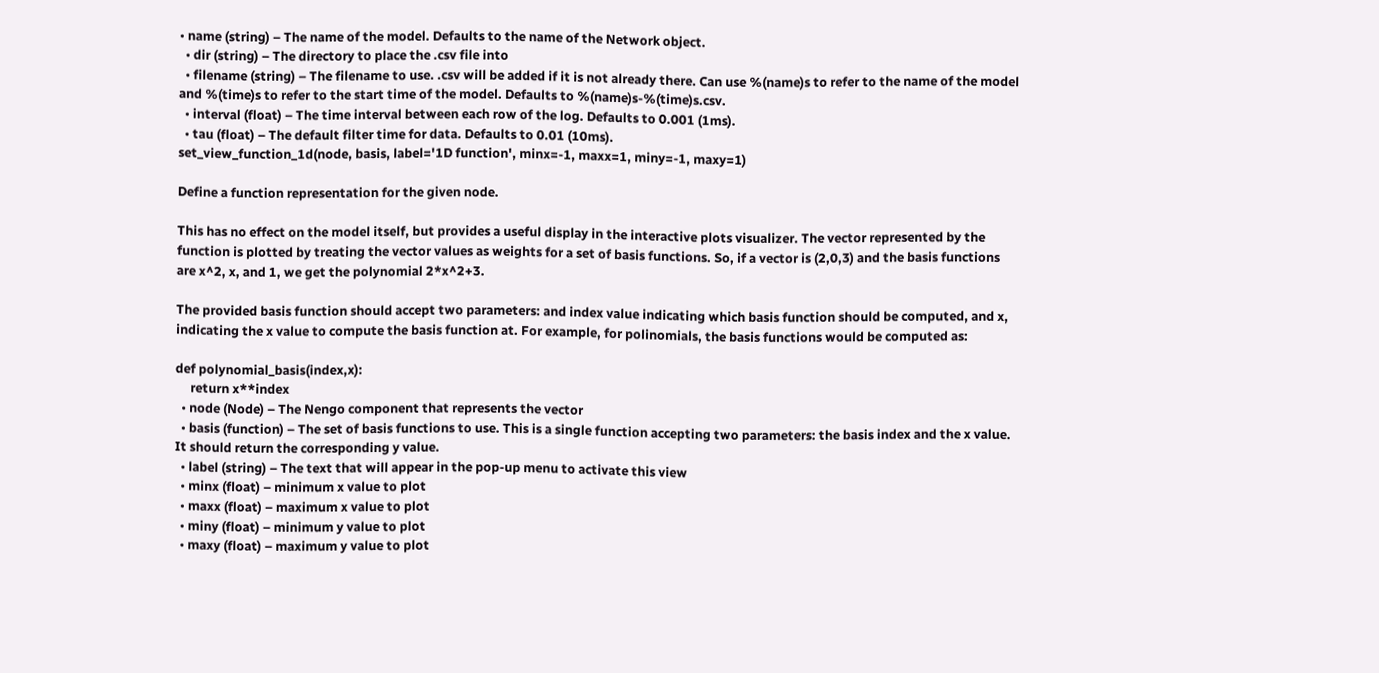• name (string) – The name of the model. Defaults to the name of the Network object.
  • dir (string) – The directory to place the .csv file into
  • filename (string) – The filename to use. .csv will be added if it is not already there. Can use %(name)s to refer to the name of the model and %(time)s to refer to the start time of the model. Defaults to %(name)s-%(time)s.csv.
  • interval (float) – The time interval between each row of the log. Defaults to 0.001 (1ms).
  • tau (float) – The default filter time for data. Defaults to 0.01 (10ms).
set_view_function_1d(node, basis, label='1D function', minx=-1, maxx=1, miny=-1, maxy=1)

Define a function representation for the given node.

This has no effect on the model itself, but provides a useful display in the interactive plots visualizer. The vector represented by the function is plotted by treating the vector values as weights for a set of basis functions. So, if a vector is (2,0,3) and the basis functions are x^2, x, and 1, we get the polynomial 2*x^2+3.

The provided basis function should accept two parameters: and index value indicating which basis function should be computed, and x, indicating the x value to compute the basis function at. For example, for polinomials, the basis functions would be computed as:

def polynomial_basis(index,x):
     return x**index
  • node (Node) – The Nengo component that represents the vector
  • basis (function) – The set of basis functions to use. This is a single function accepting two parameters: the basis index and the x value. It should return the corresponding y value.
  • label (string) – The text that will appear in the pop-up menu to activate this view
  • minx (float) – minimum x value to plot
  • maxx (float) – maximum x value to plot
  • miny (float) – minimum y value to plot
  • maxy (float) – maximum y value to plot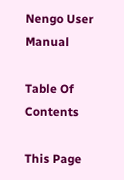Nengo User Manual

Table Of Contents

This Page